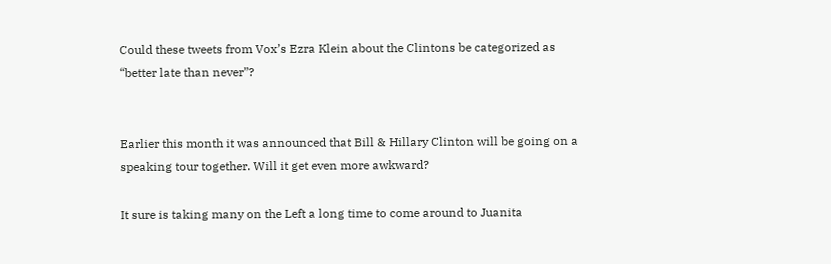Could these tweets from Vox’s Ezra Klein about the Clintons be categorized as “better late than never”?


Earlier this month it was announced that Bill & Hillary Clinton will be going on a speaking tour together. Will it get even more awkward?

It sure is taking many on the Left a long time to come around to Juanita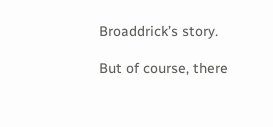Broaddrick’s story.

But of course, there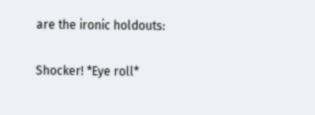are the ironic holdouts:

Shocker! *Eye roll*